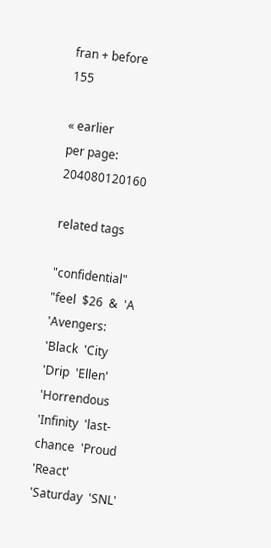fran + before   155

« earlier
per page:    204080120160

related tags

"confidential"  "feel  $26  &  'A  'Avengers:  'Black  'City  'Drip  'Ellen'  'Horrendous  'Infinity  'last-chance  'Proud  'React'  'Saturday  'SNL'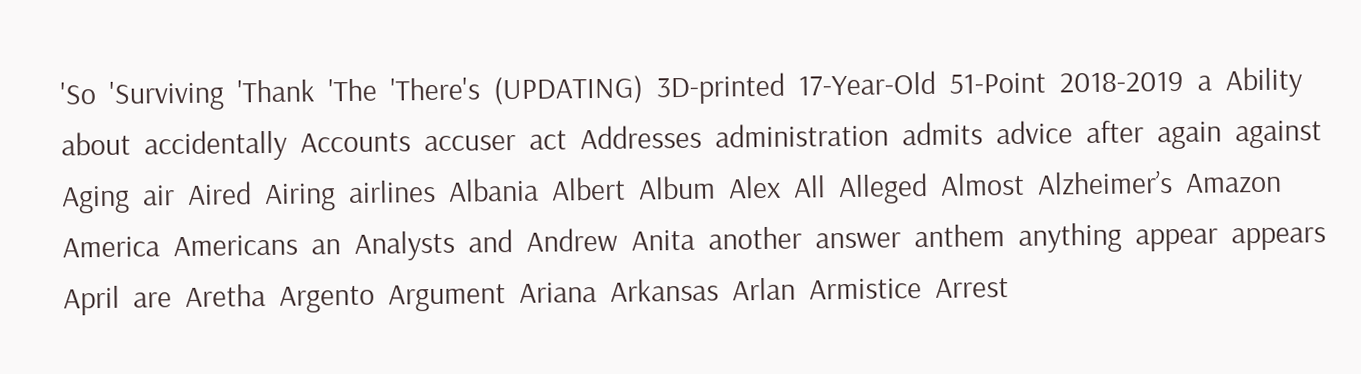'So  'Surviving  'Thank  'The  'There's  (UPDATING)  3D-printed  17-Year-Old  51-Point  2018-2019  a  Ability  about  accidentally  Accounts  accuser  act  Addresses  administration  admits  advice  after  again  against  Aging  air  Aired  Airing  airlines  Albania  Albert  Album  Alex  All  Alleged  Almost  Alzheimer’s  Amazon  America  Americans  an  Analysts  and  Andrew  Anita  another  answer  anthem  anything  appear  appears  April  are  Aretha  Argento  Argument  Ariana  Arkansas  Arlan  Armistice  Arrest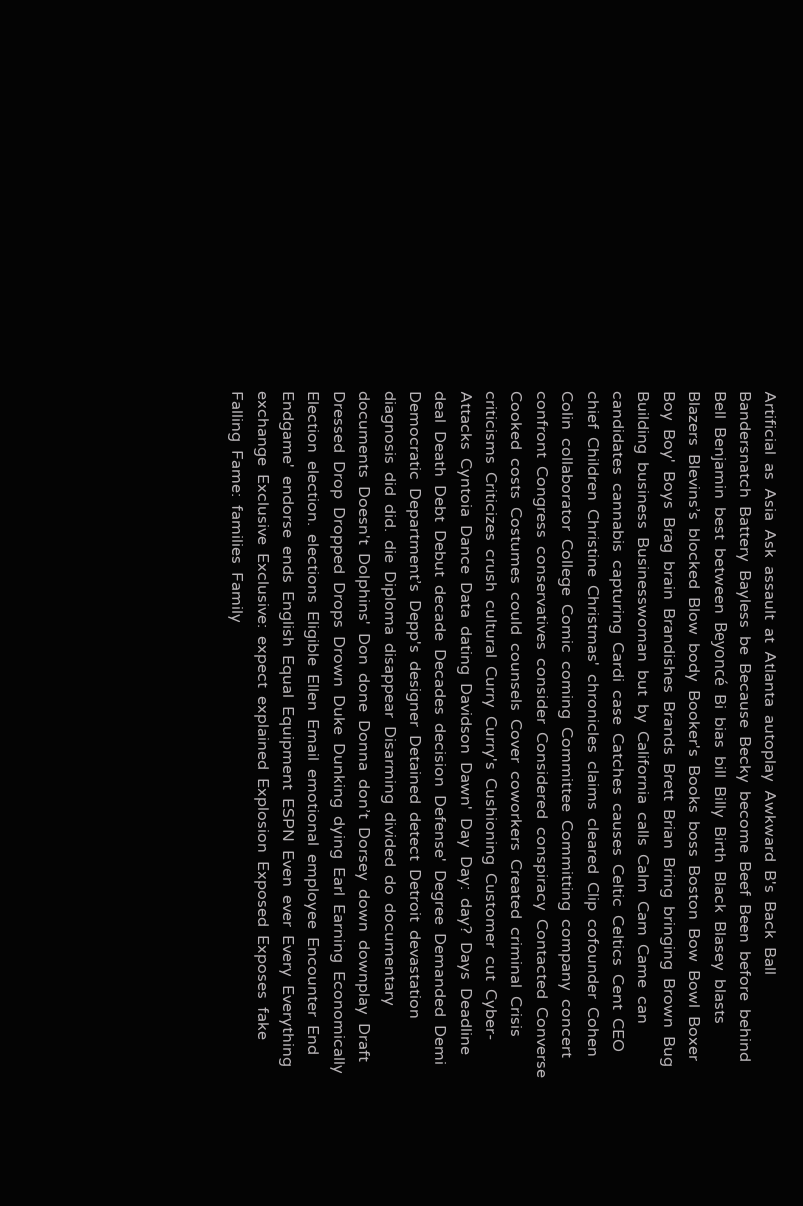Artificial  as  Asia  Ask  assault  at  Atlanta  autoplay  Awkward  B's  Back  Ball  Bandersnatch  Battery  Bayless  be  Because  Becky  become  Beef  Been  before  behind  Bell  Benjamin  best  between  Beyoncé  Bi  bias  bill  Billy  Birth  Black  Blasey  blasts  Blazers  Blevins’s  blocked  Blow  body  Booker's  Books  boss  Boston  Bow  Bowl  Boxer  Boy  Boy'  Boys  Brag  brain  Brandishes  Brands  Brett  Brian  Bring  bringing  Brown  Bug  Building  business  Businesswoman  but  by  California  calls  Calm  Cam  Came  can  candidates  cannabis  capturing  Cardi  case  Catches  causes  Celtic  Celtics  Cent  CEO  chief  Children  Christine  Christmas'  chronicles  claims  cleared  Clip  cofounder  Cohen  Colin  collaborator  College  Comic  coming  Committee  Committing  company  concert  confront  Congress  conservatives  consider  Considered  conspiracy  Contacted  Converse  Cooked  costs  Costumes  could  counsels  Cover  coworkers  Created  criminal  Crisis  criticisms  Criticizes  crush  cultural  Curry  Curry's  Cushioning  Customer  cut  Cyber-Attacks  Cyntoia  Dance  Data  dating  Davidson  Dawn'  Day  Day:  day?  Days  Deadline  deal  Death  Debt  Debut  decade  Decades  decision  Defense'  Degree  Demanded  Demi  Democratic  Department’s  Depp's  designer  Detained  detect  Detroit  devastation  diagnosis  did  did.  die  Diploma  disappear  Disarming  divided  do  documentary  documents  Doesn't  Dolphins'  Don  done  Donna  don’t  Dorsey  down  downplay  Draft  Dressed  Drop  Dropped  Drops  Drown  Duke  Dunking  dying  Earl  Earning  Economically  Election  election.  elections  Eligible  Ellen  Email  emotional  employee  Encounter  End  Endgame'  endorse  ends  English  Equal  Equipment  ESPN  Even  ever  Every  Everything  exchange  Exclusive  Exclusive:  expect  explained  Explosion  Exposed  Exposes  fake  Falling  Fame:  families  Family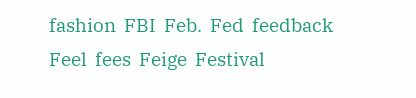fashion  FBI  Feb.  Fed  feedback  Feel  fees  Feige  Festival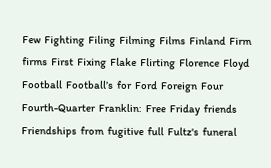Few  Fighting  Filing  Filming  Films  Finland  Firm  firms  First  Fixing  Flake  Flirting  Florence  Floyd  Football  Football’s  for  Ford  Foreign  Four  Fourth-Quarter  Franklin:  Free  Friday  friends  Friendships  from  fugitive  full  Fultz's  funeral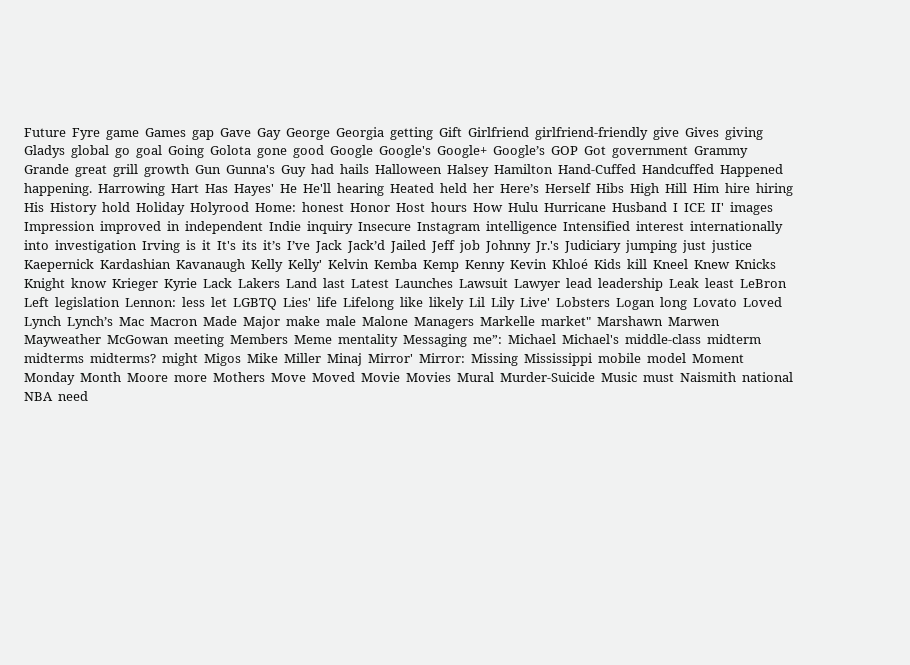Future  Fyre  game  Games  gap  Gave  Gay  George  Georgia  getting  Gift  Girlfriend  girlfriend-friendly  give  Gives  giving  Gladys  global  go  goal  Going  Golota  gone  good  Google  Google's  Google+  Google’s  GOP  Got  government  Grammy  Grande  great  grill  growth  Gun  Gunna's  Guy  had  hails  Halloween  Halsey  Hamilton  Hand-Cuffed  Handcuffed  Happened  happening.  Harrowing  Hart  Has  Hayes'  He  He'll  hearing  Heated  held  her  Here’s  Herself  Hibs  High  Hill  Him  hire  hiring  His  History  hold  Holiday  Holyrood  Home:  honest  Honor  Host  hours  How  Hulu  Hurricane  Husband  I  ICE  II'  images  Impression  improved  in  independent  Indie  inquiry  Insecure  Instagram  intelligence  Intensified  interest  internationally  into  investigation  Irving  is  it  It's  its  it’s  I’ve  Jack  Jack’d  Jailed  Jeff  job  Johnny  Jr.'s  Judiciary  jumping  just  justice  Kaepernick  Kardashian  Kavanaugh  Kelly  Kelly'  Kelvin  Kemba  Kemp  Kenny  Kevin  Khloé  Kids  kill  Kneel  Knew  Knicks  Knight  know  Krieger  Kyrie  Lack  Lakers  Land  last  Latest  Launches  Lawsuit  Lawyer  lead  leadership  Leak  least  LeBron  Left  legislation  Lennon:  less  let  LGBTQ  Lies'  life  Lifelong  like  likely  Lil  Lily  Live'  Lobsters  Logan  long  Lovato  Loved  Lynch  Lynch’s  Mac  Macron  Made  Major  make  male  Malone  Managers  Markelle  market"  Marshawn  Marwen  Mayweather  McGowan  meeting  Members  Meme  mentality  Messaging  me”:  Michael  Michael's  middle-class  midterm  midterms  midterms?  might  Migos  Mike  Miller  Minaj  Mirror'  Mirror:  Missing  Mississippi  mobile  model  Moment  Monday  Month  Moore  more  Mothers  Move  Moved  Movie  Movies  Mural  Murder-Suicide  Music  must  Naismith  national  NBA  need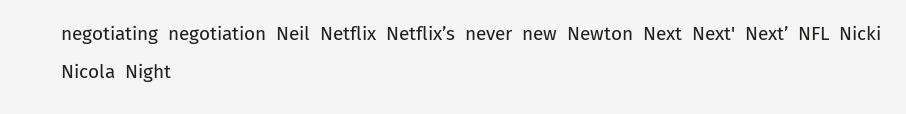negotiating  negotiation  Neil  Netflix  Netflix’s  never  new  Newton  Next  Next'  Next’  NFL  Nicki  Nicola  Night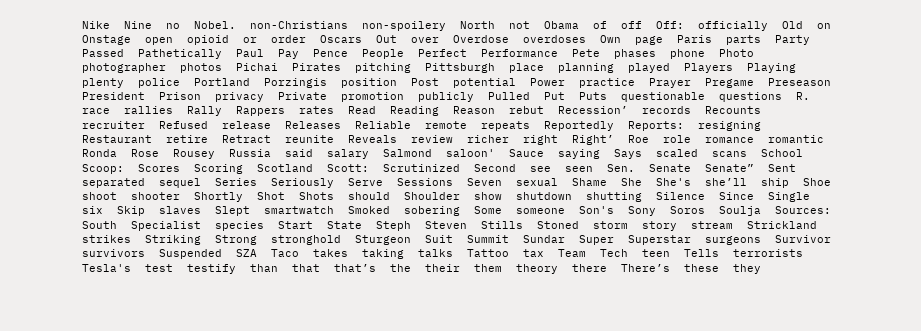Nike  Nine  no  Nobel.  non-Christians  non-spoilery  North  not  Obama  of  off  Off:  officially  Old  on  Onstage  open  opioid  or  order  Oscars  Out  over  Overdose  overdoses  Own  page  Paris  parts  Party  Passed  Pathetically  Paul  Pay  Pence  People  Perfect  Performance  Pete  phases  phone  Photo  photographer  photos  Pichai  Pirates  pitching  Pittsburgh  place  planning  played  Players  Playing  plenty  police  Portland  Porzingis  position  Post  potential  Power  practice  Prayer  Pregame  Preseason  President  Prison  privacy  Private  promotion  publicly  Pulled  Put  Puts  questionable  questions  R.  race  rallies  Rally  Rappers  rates  Read  Reading  Reason  rebut  Recession’  records  Recounts  recruiter  Refused  release  Releases  Reliable  remote  repeats  Reportedly  Reports:  resigning  Restaurant  retire  Retract  reunite  Reveals  review  richer  right  Right’  Roe  role  romance  romantic  Ronda  Rose  Rousey  Russia  said  salary  Salmond  saloon'  Sauce  saying  Says  scaled  scans  School  Scoop:  Scores  Scoring  Scotland  Scott:  Scrutinized  Second  see  seen  Sen.  Senate  Senate”  Sent  separated  sequel  Series  Seriously  Serve  Sessions  Seven  sexual  Shame  She  She's  she’ll  ship  Shoe  shoot  shooter  Shortly  Shot  Shots  should  Shoulder  show  shutdown  shutting  Silence  Since  Single  six  Skip  slaves  Slept  smartwatch  Smoked  sobering  Some  someone  Son's  Sony  Soros  Soulja  Sources:  South  Specialist  species  Start  State  Steph  Steven  Stills  Stoned  storm  story  stream  Strickland  strikes  Striking  Strong  stronghold  Sturgeon  Suit  Summit  Sundar  Super  Superstar  surgeons  Survivor  survivors  Suspended  SZA  Taco  takes  taking  talks  Tattoo  tax  Team  Tech  teen  Tells  terrorists  Tesla's  test  testify  than  that  that’s  the  their  them  theory  there  There’s  these  they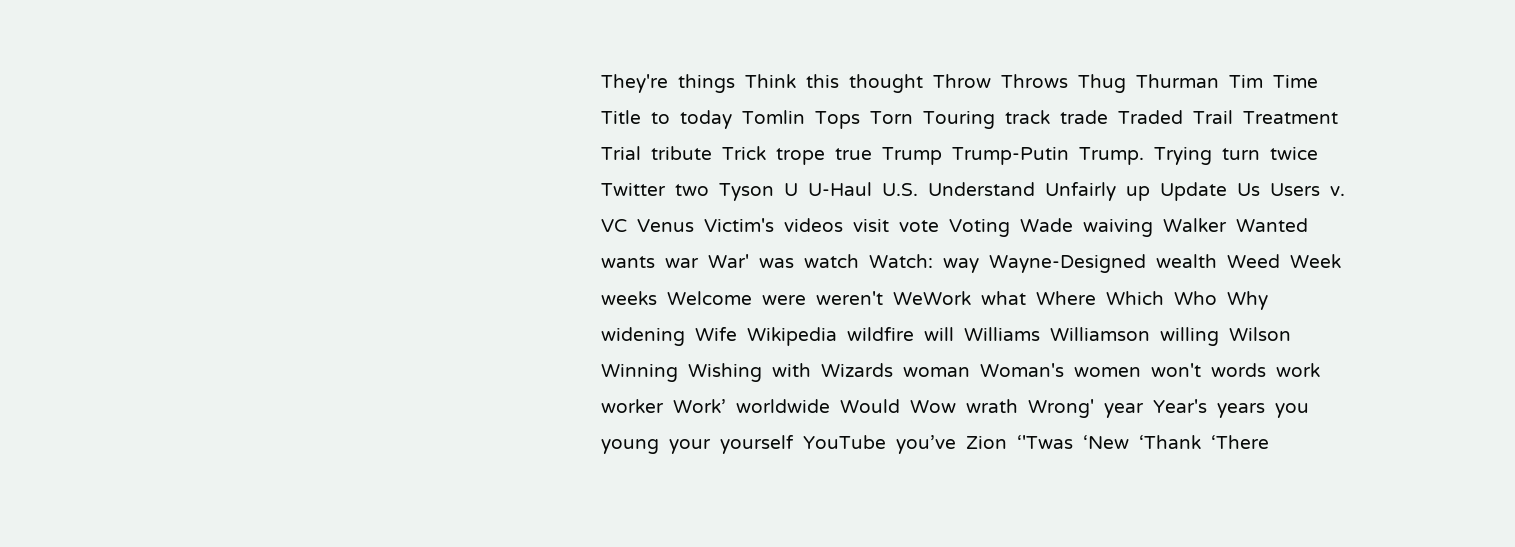They're  things  Think  this  thought  Throw  Throws  Thug  Thurman  Tim  Time  Title  to  today  Tomlin  Tops  Torn  Touring  track  trade  Traded  Trail  Treatment  Trial  tribute  Trick  trope  true  Trump  Trump-Putin  Trump.  Trying  turn  twice  Twitter  two  Tyson  U  U-Haul  U.S.  Understand  Unfairly  up  Update  Us  Users  v.  VC  Venus  Victim's  videos  visit  vote  Voting  Wade  waiving  Walker  Wanted  wants  war  War'  was  watch  Watch:  way  Wayne-Designed  wealth  Weed  Week  weeks  Welcome  were  weren't  WeWork  what  Where  Which  Who  Why  widening  Wife  Wikipedia  wildfire  will  Williams  Williamson  willing  Wilson  Winning  Wishing  with  Wizards  woman  Woman's  women  won't  words  work  worker  Work’  worldwide  Would  Wow  wrath  Wrong'  year  Year's  years  you  young  your  yourself  YouTube  you’ve  Zion  ‘'Twas  ‘New  ‘Thank  ‘There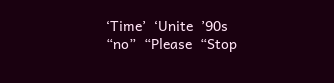‘Time’  ‘Unite  ’90s  “no”  “Please  “Stop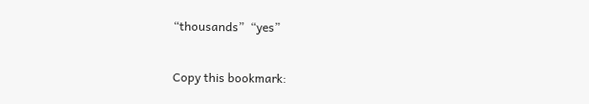“thousands”  “yes”

Copy this bookmark: